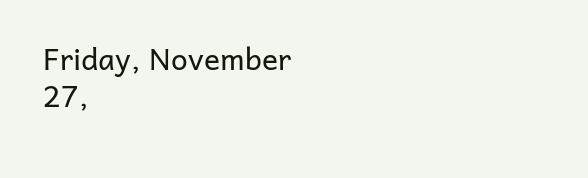Friday, November 27,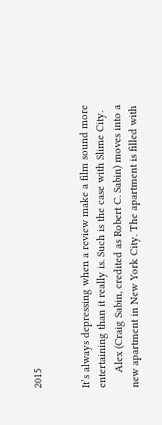2015


It’s always depressing when a review make a film sound more entertaining than it really is. Such is the case with Slime City.
     Alex (Craig Sabin, credited as Robert C. Sabin) moves into a new apartment in New York City. The apartment is filled with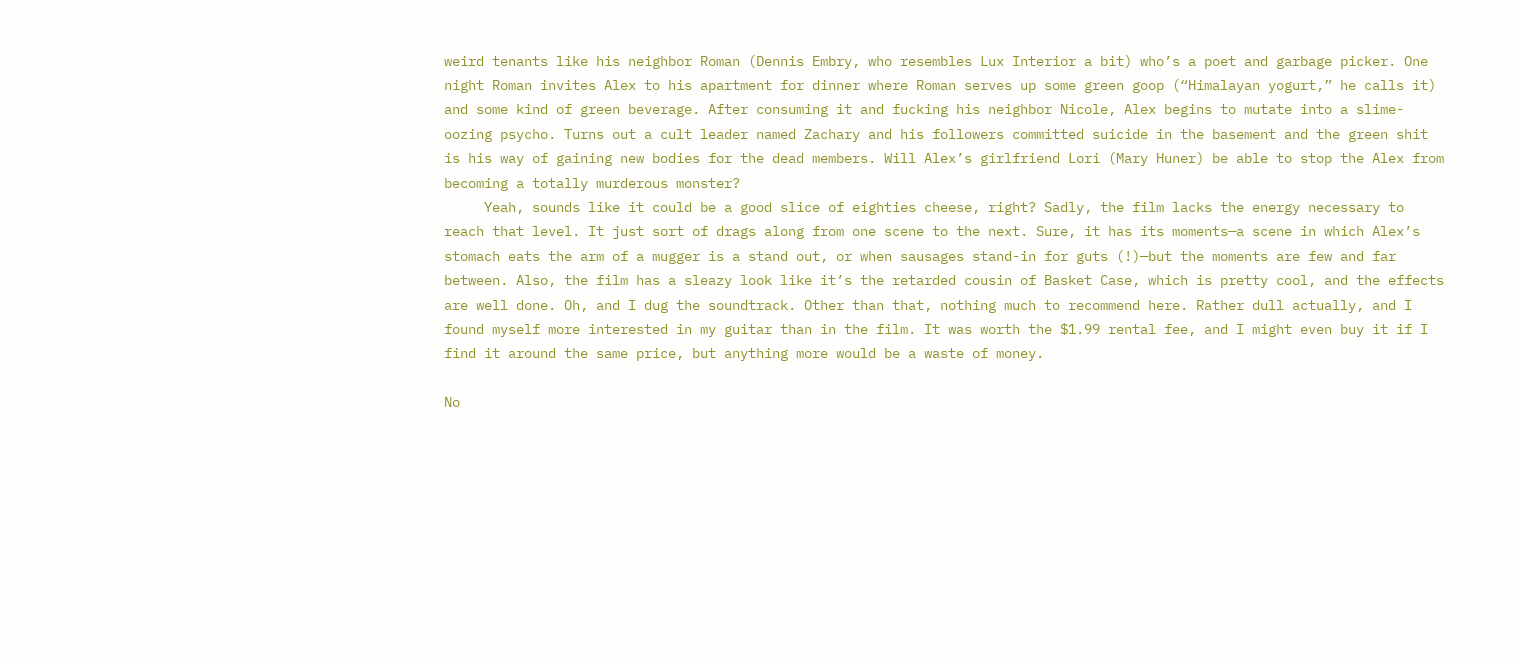weird tenants like his neighbor Roman (Dennis Embry, who resembles Lux Interior a bit) who’s a poet and garbage picker. One night Roman invites Alex to his apartment for dinner where Roman serves up some green goop (“Himalayan yogurt,” he calls it) and some kind of green beverage. After consuming it and fucking his neighbor Nicole, Alex begins to mutate into a slime-oozing psycho. Turns out a cult leader named Zachary and his followers committed suicide in the basement and the green shit is his way of gaining new bodies for the dead members. Will Alex’s girlfriend Lori (Mary Huner) be able to stop the Alex from becoming a totally murderous monster?
     Yeah, sounds like it could be a good slice of eighties cheese, right? Sadly, the film lacks the energy necessary to reach that level. It just sort of drags along from one scene to the next. Sure, it has its moments—a scene in which Alex’s stomach eats the arm of a mugger is a stand out, or when sausages stand-in for guts (!)—but the moments are few and far between. Also, the film has a sleazy look like it’s the retarded cousin of Basket Case, which is pretty cool, and the effects are well done. Oh, and I dug the soundtrack. Other than that, nothing much to recommend here. Rather dull actually, and I found myself more interested in my guitar than in the film. It was worth the $1.99 rental fee, and I might even buy it if I find it around the same price, but anything more would be a waste of money.

No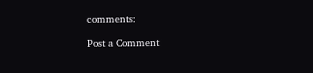comments:

Post a Comment